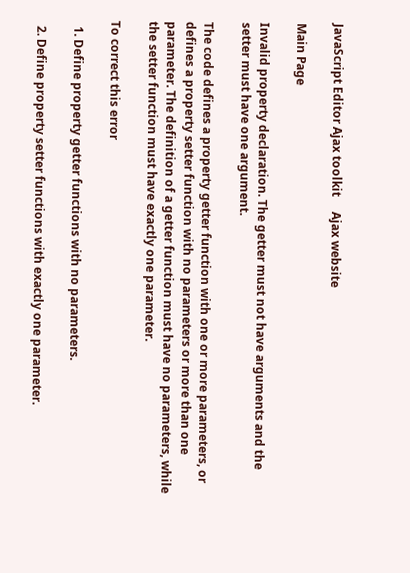JavaScript Editor Ajax toolkit     Ajax website

Main Page

Invalid property declaration. The getter must not have arguments and the setter must have one argument.

The code defines a property getter function with one or more parameters, or defines a property setter function with no parameters or more than one parameter. The definition of a getter function must have no parameters, while the setter function must have exactly one parameter.

To correct this error

  1. Define property getter functions with no parameters.

  2. Define property setter functions with exactly one parameter.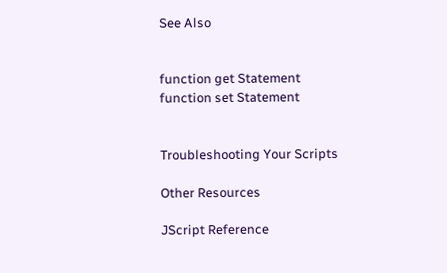See Also


function get Statement
function set Statement


Troubleshooting Your Scripts

Other Resources

JScript Reference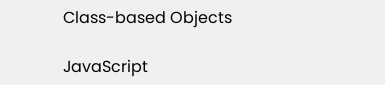Class-based Objects

JavaScript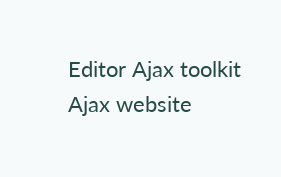Editor Ajax toolkit     Ajax website